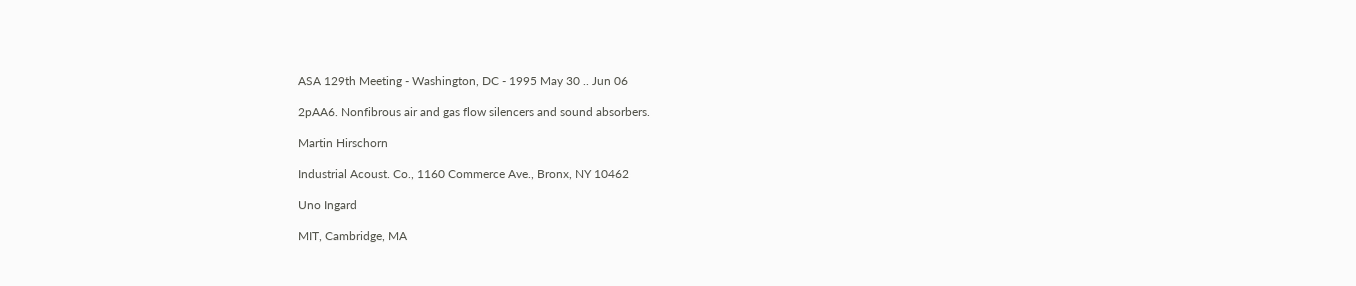ASA 129th Meeting - Washington, DC - 1995 May 30 .. Jun 06

2pAA6. Nonfibrous air and gas flow silencers and sound absorbers.

Martin Hirschorn

Industrial Acoust. Co., 1160 Commerce Ave., Bronx, NY 10462

Uno Ingard

MIT, Cambridge, MA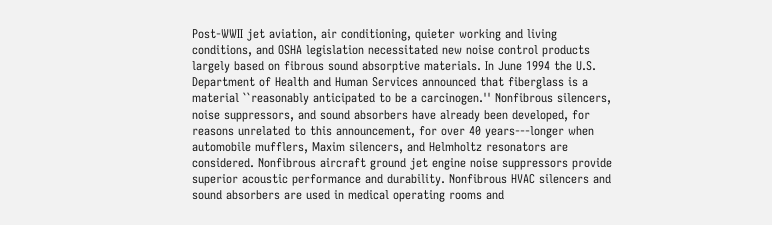Post-WWII jet aviation, air conditioning, quieter working and living conditions, and OSHA legislation necessitated new noise control products largely based on fibrous sound absorptive materials. In June 1994 the U.S. Department of Health and Human Services announced that fiberglass is a material ``reasonably anticipated to be a carcinogen.'' Nonfibrous silencers, noise suppressors, and sound absorbers have already been developed, for reasons unrelated to this announcement, for over 40 years---longer when automobile mufflers, Maxim silencers, and Helmholtz resonators are considered. Nonfibrous aircraft ground jet engine noise suppressors provide superior acoustic performance and durability. Nonfibrous HVAC silencers and sound absorbers are used in medical operating rooms and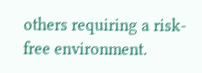others requiring a risk-free environment.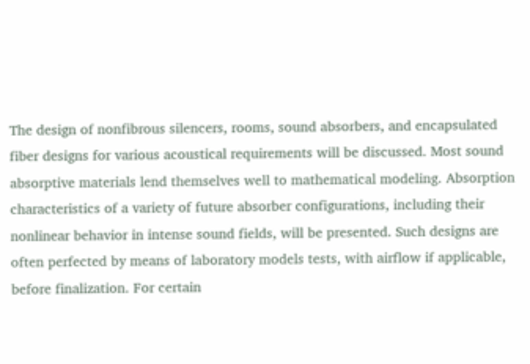The design of nonfibrous silencers, rooms, sound absorbers, and encapsulated fiber designs for various acoustical requirements will be discussed. Most sound absorptive materials lend themselves well to mathematical modeling. Absorption characteristics of a variety of future absorber configurations, including their nonlinear behavior in intense sound fields, will be presented. Such designs are often perfected by means of laboratory models tests, with airflow if applicable, before finalization. For certain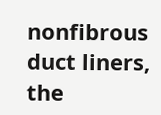nonfibrous duct liners, the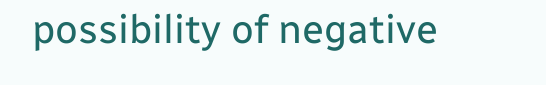possibility of negative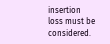insertion loss must be considered.